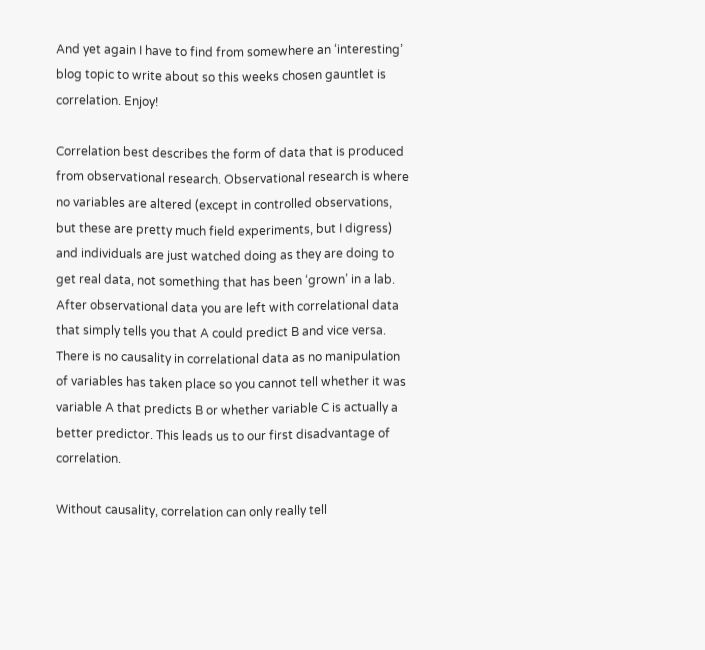And yet again I have to find from somewhere an ‘interesting’ blog topic to write about so this weeks chosen gauntlet is correlation. Enjoy!

Correlation best describes the form of data that is produced from observational research. Observational research is where no variables are altered (except in controlled observations, but these are pretty much field experiments, but I digress) and individuals are just watched doing as they are doing to get real data, not something that has been ‘grown’ in a lab. After observational data you are left with correlational data that simply tells you that A could predict B and vice versa. There is no causality in correlational data as no manipulation of variables has taken place so you cannot tell whether it was variable A that predicts B or whether variable C is actually a better predictor. This leads us to our first disadvantage of correlation.

Without causality, correlation can only really tell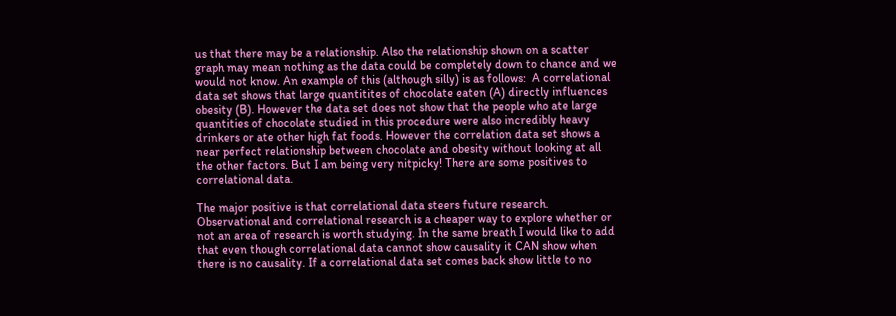us that there may be a relationship. Also the relationship shown on a scatter graph may mean nothing as the data could be completely down to chance and we would not know. An example of this (although silly) is as follows:  A correlational data set shows that large quantitites of chocolate eaten (A) directly influences obesity (B). However the data set does not show that the people who ate large quantities of chocolate studied in this procedure were also incredibly heavy drinkers or ate other high fat foods. However the correlation data set shows a near perfect relationship between chocolate and obesity without looking at all the other factors. But I am being very nitpicky! There are some positives to correlational data.

The major positive is that correlational data steers future research. Observational and correlational research is a cheaper way to explore whether or not an area of research is worth studying. In the same breath I would like to add that even though correlational data cannot show causality it CAN show when there is no causality. If a correlational data set comes back show little to no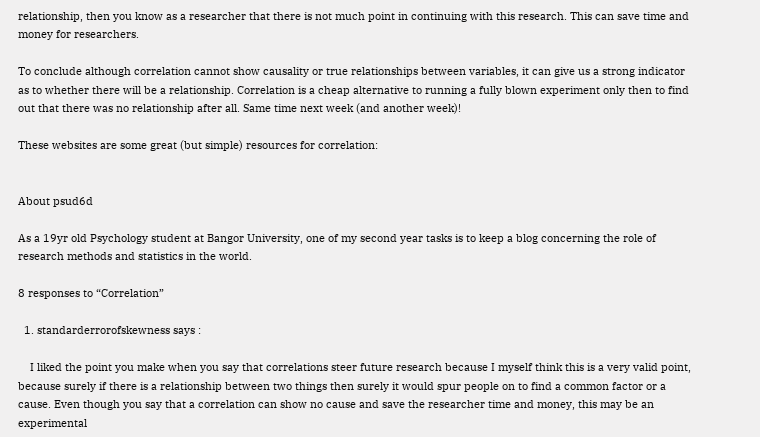relationship, then you know as a researcher that there is not much point in continuing with this research. This can save time and money for researchers.

To conclude although correlation cannot show causality or true relationships between variables, it can give us a strong indicator as to whether there will be a relationship. Correlation is a cheap alternative to running a fully blown experiment only then to find out that there was no relationship after all. Same time next week (and another week)!

These websites are some great (but simple) resources for correlation:


About psud6d

As a 19yr old Psychology student at Bangor University, one of my second year tasks is to keep a blog concerning the role of research methods and statistics in the world.

8 responses to “Correlation”

  1. standarderrorofskewness says :

    I liked the point you make when you say that correlations steer future research because I myself think this is a very valid point, because surely if there is a relationship between two things then surely it would spur people on to find a common factor or a cause. Even though you say that a correlation can show no cause and save the researcher time and money, this may be an experimental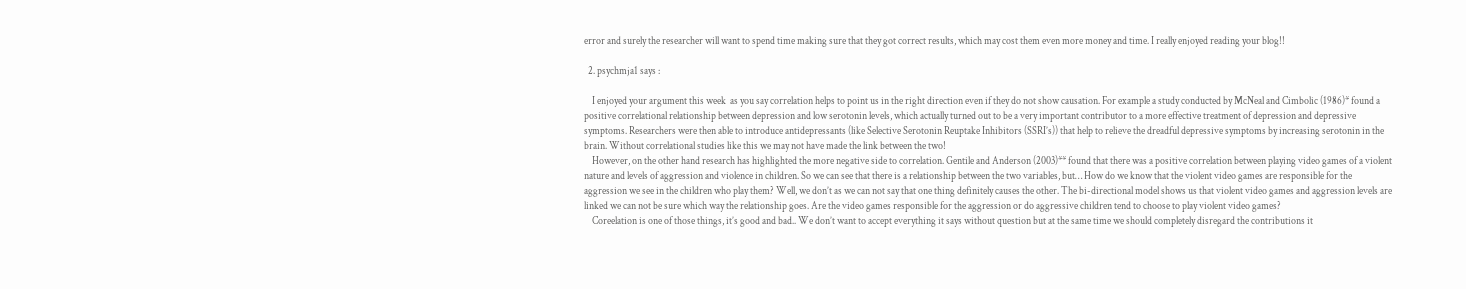error and surely the researcher will want to spend time making sure that they got correct results, which may cost them even more money and time. I really enjoyed reading your blog!!

  2. psychmja1 says :

    I enjoyed your argument this week  as you say correlation helps to point us in the right direction even if they do not show causation. For example a study conducted by McNeal and Cimbolic (1986)* found a positive correlational relationship between depression and low serotonin levels, which actually turned out to be a very important contributor to a more effective treatment of depression and depressive symptoms. Researchers were then able to introduce antidepressants (like Selective Serotonin Reuptake Inhibitors (SSRI’s)) that help to relieve the dreadful depressive symptoms by increasing serotonin in the brain. Without correlational studies like this we may not have made the link between the two!
    However, on the other hand research has highlighted the more negative side to correlation. Gentile and Anderson (2003)** found that there was a positive correlation between playing video games of a violent nature and levels of aggression and violence in children. So we can see that there is a relationship between the two variables, but… How do we know that the violent video games are responsible for the aggression we see in the children who play them? Well, we don’t as we can not say that one thing definitely causes the other. The bi-directional model shows us that violent video games and aggression levels are linked we can not be sure which way the relationship goes. Are the video games responsible for the aggression or do aggressive children tend to choose to play violent video games?
    Coreelation is one of those things, it’s good and bad.. We don’t want to accept everything it says without question but at the same time we should completely disregard the contributions it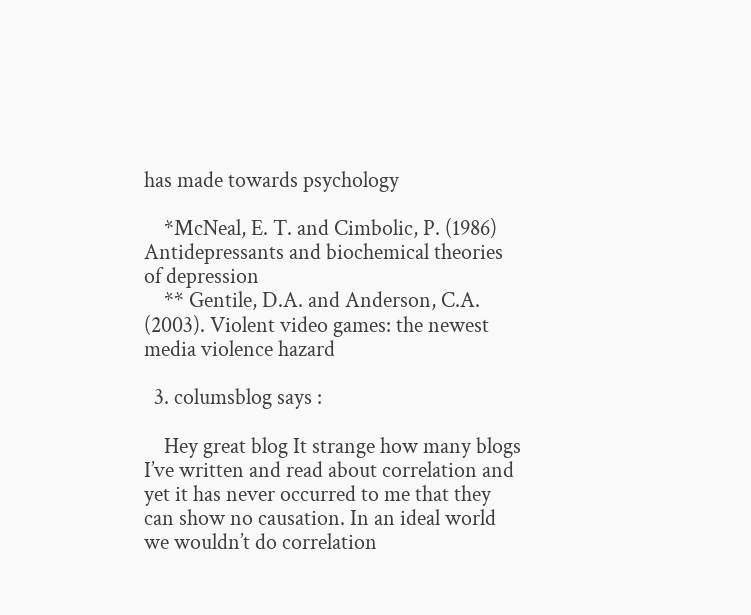has made towards psychology

    *McNeal, E. T. and Cimbolic, P. (1986) Antidepressants and biochemical theories of depression
    ** Gentile, D.A. and Anderson, C.A. (2003). Violent video games: the newest media violence hazard

  3. columsblog says :

    Hey great blog It strange how many blogs I’ve written and read about correlation and yet it has never occurred to me that they can show no causation. In an ideal world we wouldn’t do correlation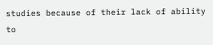studies because of their lack of ability to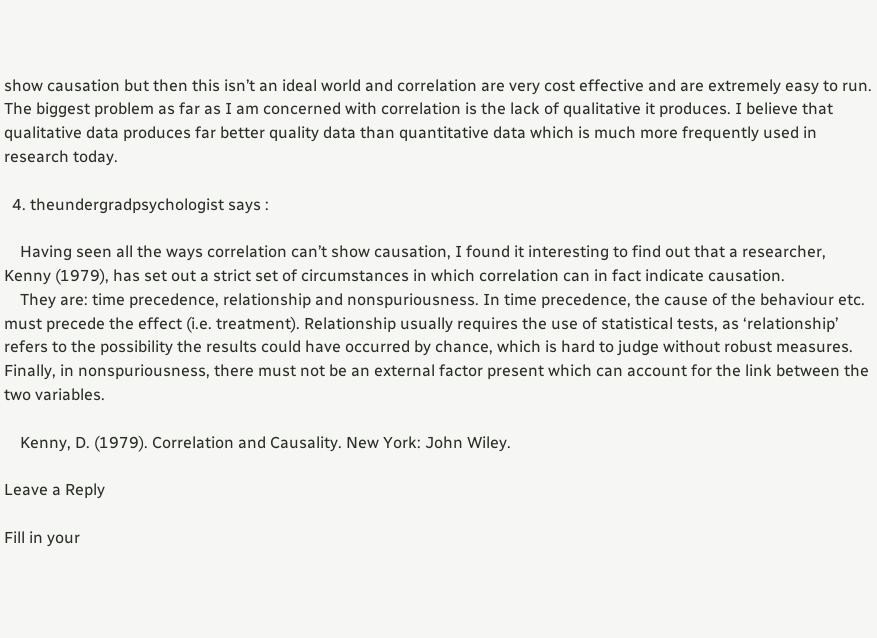show causation but then this isn’t an ideal world and correlation are very cost effective and are extremely easy to run. The biggest problem as far as I am concerned with correlation is the lack of qualitative it produces. I believe that qualitative data produces far better quality data than quantitative data which is much more frequently used in research today.

  4. theundergradpsychologist says :

    Having seen all the ways correlation can’t show causation, I found it interesting to find out that a researcher, Kenny (1979), has set out a strict set of circumstances in which correlation can in fact indicate causation.
    They are: time precedence, relationship and nonspuriousness. In time precedence, the cause of the behaviour etc. must precede the effect (i.e. treatment). Relationship usually requires the use of statistical tests, as ‘relationship’ refers to the possibility the results could have occurred by chance, which is hard to judge without robust measures. Finally, in nonspuriousness, there must not be an external factor present which can account for the link between the two variables.

    Kenny, D. (1979). Correlation and Causality. New York: John Wiley.

Leave a Reply

Fill in your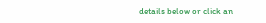details below or click an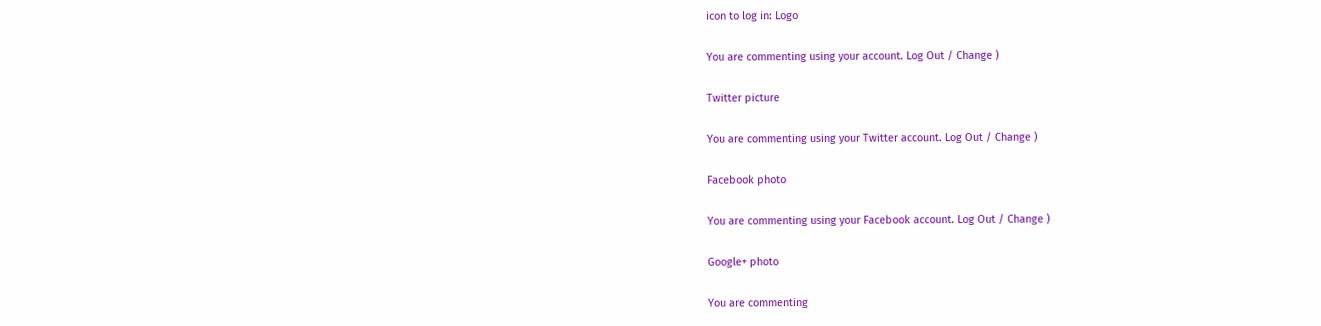icon to log in: Logo

You are commenting using your account. Log Out / Change )

Twitter picture

You are commenting using your Twitter account. Log Out / Change )

Facebook photo

You are commenting using your Facebook account. Log Out / Change )

Google+ photo

You are commenting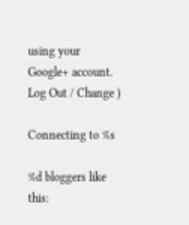using your Google+ account. Log Out / Change )

Connecting to %s

%d bloggers like this: